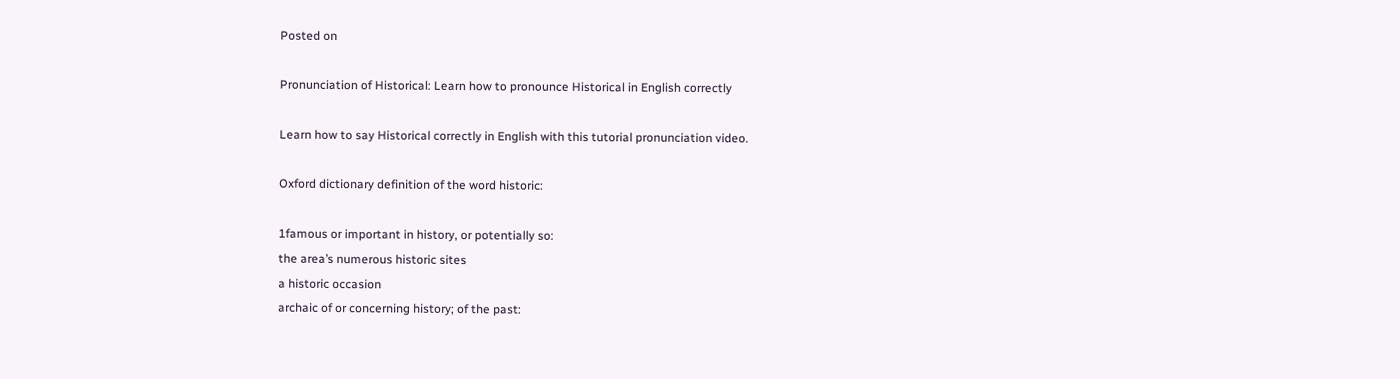Posted on

Pronunciation of Historical: Learn how to pronounce Historical in English correctly

Learn how to say Historical correctly in English with this tutorial pronunciation video.

Oxford dictionary definition of the word historic:

1famous or important in history, or potentially so:
the area’s numerous historic sites
a historic occasion
archaic of or concerning history; of the past: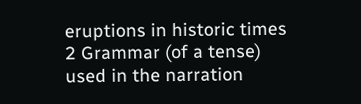eruptions in historic times
2 Grammar (of a tense) used in the narration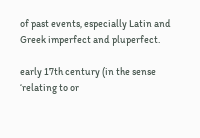of past events, especially Latin and Greek imperfect and pluperfect.

early 17th century (in the sense ‘relating to or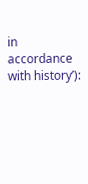in accordance with history’):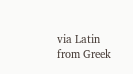via Latin from Greek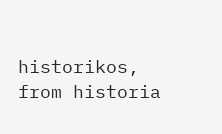historikos, from historia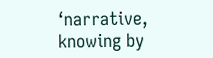‘narrative, knowing by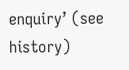enquiry’ (see history)